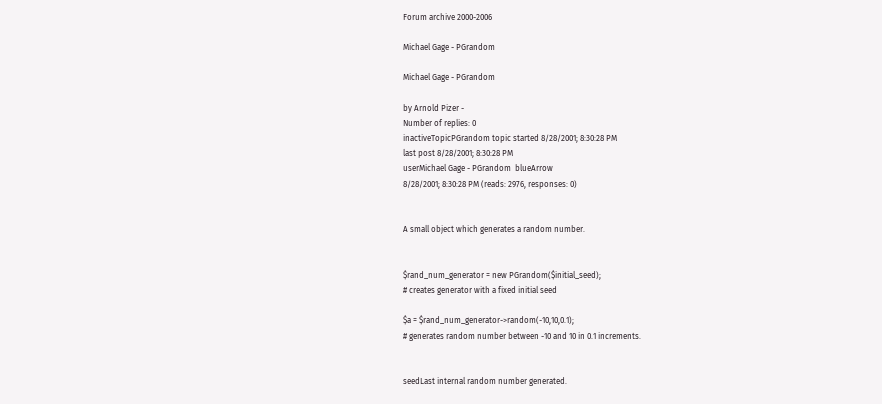Forum archive 2000-2006

Michael Gage - PGrandom

Michael Gage - PGrandom

by Arnold Pizer -
Number of replies: 0
inactiveTopicPGrandom topic started 8/28/2001; 8:30:28 PM
last post 8/28/2001; 8:30:28 PM
userMichael Gage - PGrandom  blueArrow
8/28/2001; 8:30:28 PM (reads: 2976, responses: 0)


A small object which generates a random number.


$rand_num_generator = new PGrandom($initial_seed);
# creates generator with a fixed initial seed

$a = $rand_num_generator->random(-10,10,0.1);
# generates random number between -10 and 10 in 0.1 increments.


seedLast internal random number generated.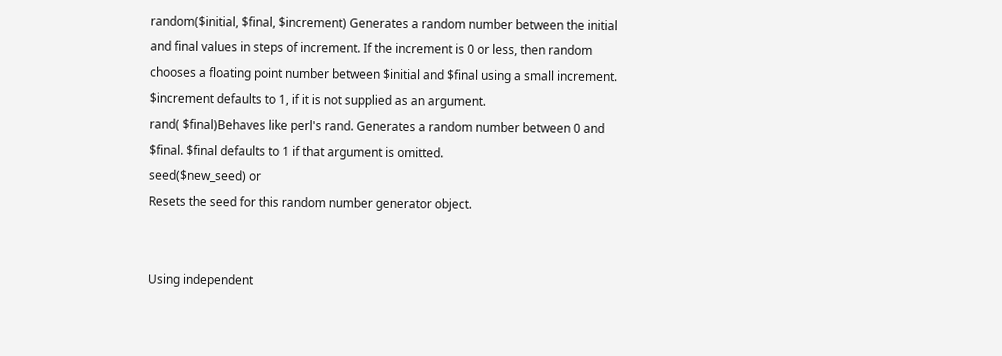random($initial, $final, $increment) Generates a random number between the initial and final values in steps of increment. If the increment is 0 or less, then random chooses a floating point number between $initial and $final using a small increment. $increment defaults to 1, if it is not supplied as an argument.
rand( $final)Behaves like perl's rand. Generates a random number between 0 and $final. $final defaults to 1 if that argument is omitted.
seed($new_seed) or
Resets the seed for this random number generator object.


Using independent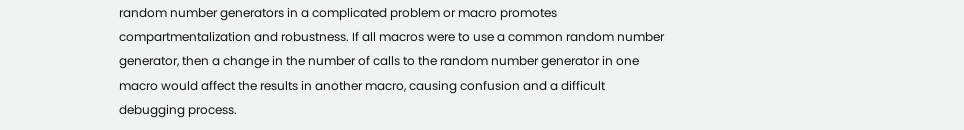random number generators in a complicated problem or macro promotes compartmentalization and robustness. If all macros were to use a common random number generator, then a change in the number of calls to the random number generator in one macro would affect the results in another macro, causing confusion and a difficult debugging process.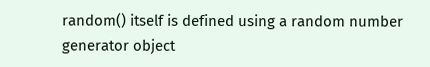random() itself is defined using a random number generator object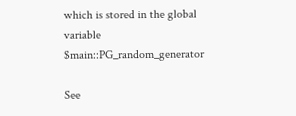which is stored in the global variable $main::PG_random_generator

See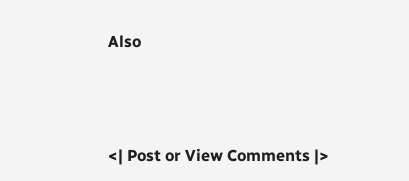Also



<| Post or View Comments |>